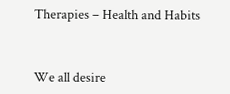Therapies – Health and Habits


We all desire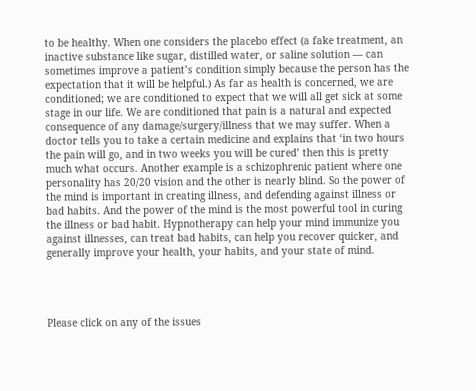to be healthy. When one considers the placebo effect (a fake treatment, an inactive substance like sugar, distilled water, or saline solution — can sometimes improve a patient’s condition simply because the person has the expectation that it will be helpful.) As far as health is concerned, we are conditioned; we are conditioned to expect that we will all get sick at some stage in our life. We are conditioned that pain is a natural and expected consequence of any damage/surgery/illness that we may suffer. When a doctor tells you to take a certain medicine and explains that ‘in two hours the pain will go, and in two weeks you will be cured’ then this is pretty much what occurs. Another example is a schizophrenic patient where one personality has 20/20 vision and the other is nearly blind. So the power of the mind is important in creating illness, and defending against illness or bad habits. And the power of the mind is the most powerful tool in curing the illness or bad habit. Hypnotherapy can help your mind immunize you against illnesses, can treat bad habits, can help you recover quicker, and generally improve your health, your habits, and your state of mind.




Please click on any of the issues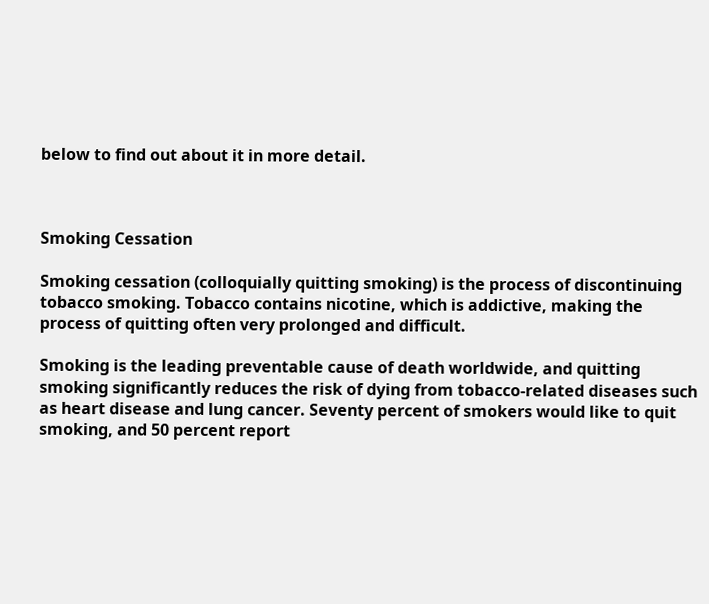below to find out about it in more detail.



Smoking Cessation

Smoking cessation (colloquially quitting smoking) is the process of discontinuing tobacco smoking. Tobacco contains nicotine, which is addictive, making the process of quitting often very prolonged and difficult.

Smoking is the leading preventable cause of death worldwide, and quitting smoking significantly reduces the risk of dying from tobacco-related diseases such as heart disease and lung cancer. Seventy percent of smokers would like to quit smoking, and 50 percent report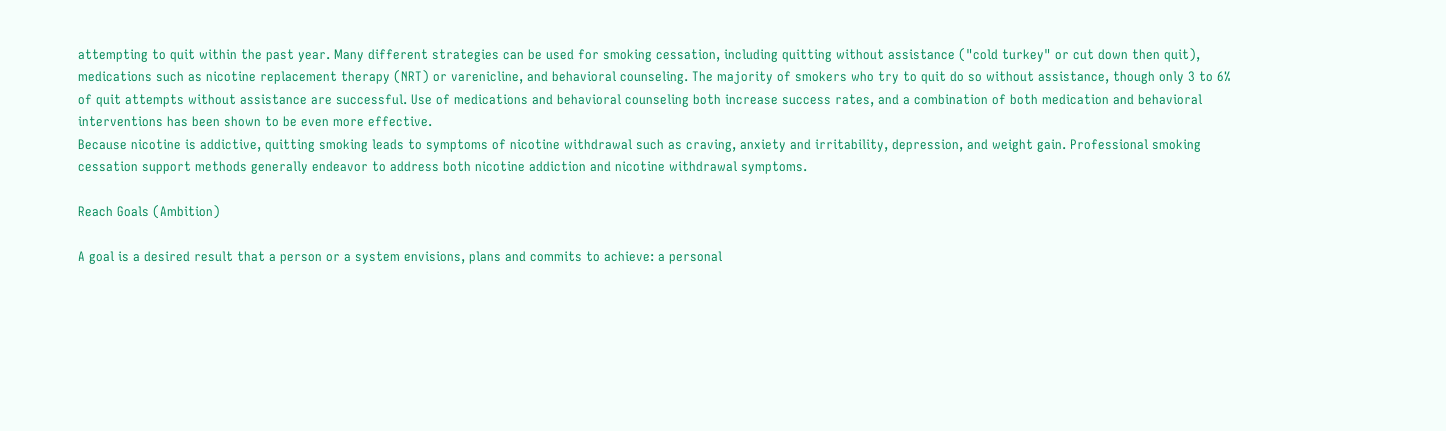attempting to quit within the past year. Many different strategies can be used for smoking cessation, including quitting without assistance ("cold turkey" or cut down then quit), medications such as nicotine replacement therapy (NRT) or varenicline, and behavioral counseling. The majority of smokers who try to quit do so without assistance, though only 3 to 6% of quit attempts without assistance are successful. Use of medications and behavioral counseling both increase success rates, and a combination of both medication and behavioral interventions has been shown to be even more effective.
Because nicotine is addictive, quitting smoking leads to symptoms of nicotine withdrawal such as craving, anxiety and irritability, depression, and weight gain. Professional smoking cessation support methods generally endeavor to address both nicotine addiction and nicotine withdrawal symptoms.

Reach Goals (Ambition)

A goal is a desired result that a person or a system envisions, plans and commits to achieve: a personal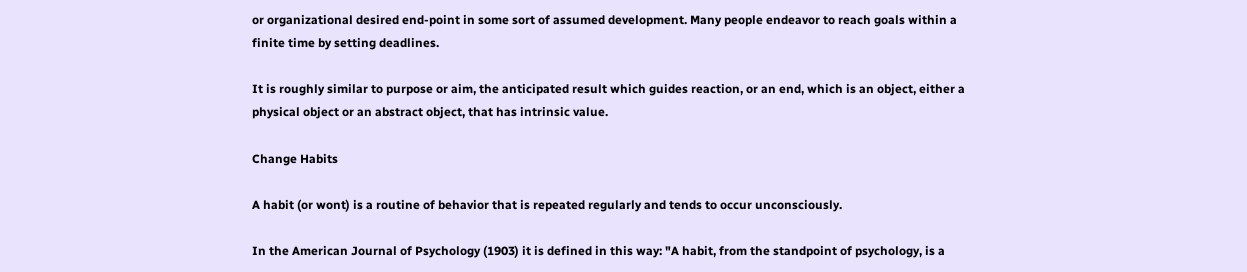or organizational desired end-point in some sort of assumed development. Many people endeavor to reach goals within a finite time by setting deadlines.

It is roughly similar to purpose or aim, the anticipated result which guides reaction, or an end, which is an object, either a physical object or an abstract object, that has intrinsic value.

Change Habits

A habit (or wont) is a routine of behavior that is repeated regularly and tends to occur unconsciously.

In the American Journal of Psychology (1903) it is defined in this way: "A habit, from the standpoint of psychology, is a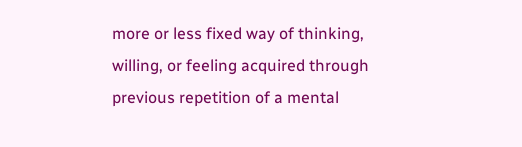more or less fixed way of thinking, willing, or feeling acquired through previous repetition of a mental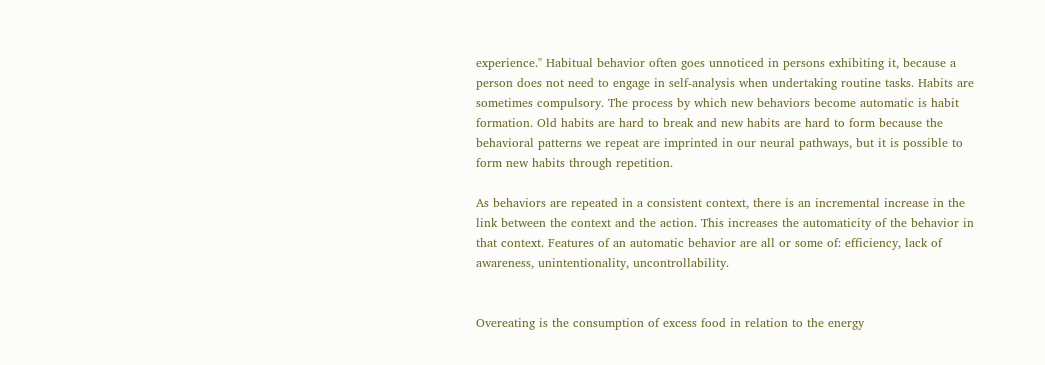experience." Habitual behavior often goes unnoticed in persons exhibiting it, because a person does not need to engage in self-analysis when undertaking routine tasks. Habits are sometimes compulsory. The process by which new behaviors become automatic is habit formation. Old habits are hard to break and new habits are hard to form because the behavioral patterns we repeat are imprinted in our neural pathways, but it is possible to form new habits through repetition.

As behaviors are repeated in a consistent context, there is an incremental increase in the link between the context and the action. This increases the automaticity of the behavior in that context. Features of an automatic behavior are all or some of: efficiency, lack of awareness, unintentionality, uncontrollability.


Overeating is the consumption of excess food in relation to the energy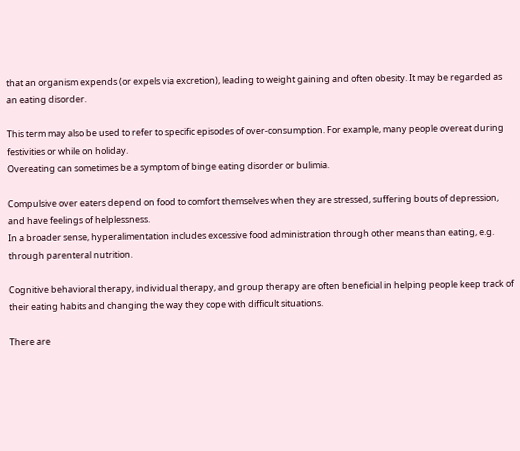that an organism expends (or expels via excretion), leading to weight gaining and often obesity. It may be regarded as an eating disorder.

This term may also be used to refer to specific episodes of over-consumption. For example, many people overeat during festivities or while on holiday.
Overeating can sometimes be a symptom of binge eating disorder or bulimia.

Compulsive over eaters depend on food to comfort themselves when they are stressed, suffering bouts of depression, and have feelings of helplessness.
In a broader sense, hyperalimentation includes excessive food administration through other means than eating, e.g. through parenteral nutrition.

Cognitive behavioral therapy, individual therapy, and group therapy are often beneficial in helping people keep track of their eating habits and changing the way they cope with difficult situations.

There are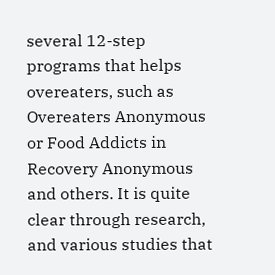several 12-step programs that helps overeaters, such as Overeaters Anonymous or Food Addicts in Recovery Anonymous and others. It is quite clear through research, and various studies that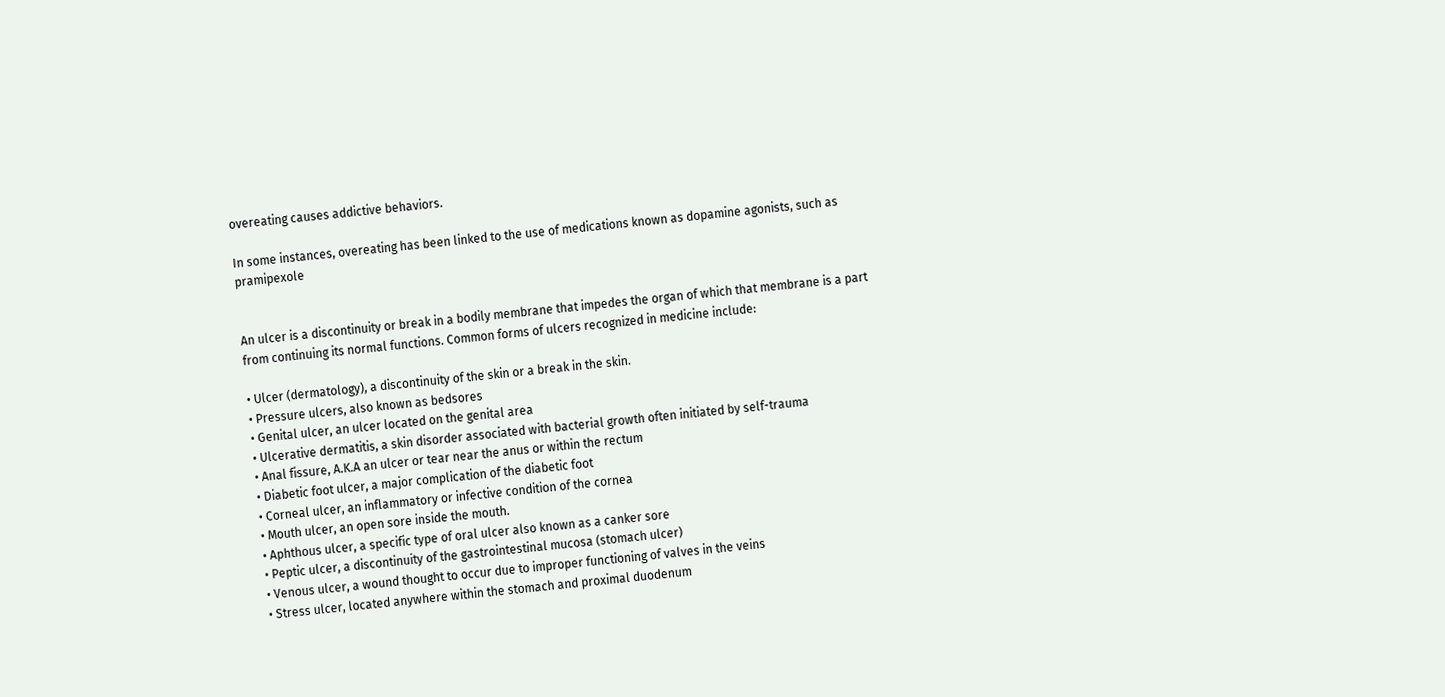overeating causes addictive behaviors.

In some instances, overeating has been linked to the use of medications known as dopamine agonists, such as pramipexole


An ulcer is a discontinuity or break in a bodily membrane that impedes the organ of which that membrane is a part from continuing its normal functions. Common forms of ulcers recognized in medicine include:

• Ulcer (dermatology), a discontinuity of the skin or a break in the skin.
• Pressure ulcers, also known as bedsores
• Genital ulcer, an ulcer located on the genital area
• Ulcerative dermatitis, a skin disorder associated with bacterial growth often initiated by self-trauma
• Anal fissure, A.K.A an ulcer or tear near the anus or within the rectum
• Diabetic foot ulcer, a major complication of the diabetic foot
• Corneal ulcer, an inflammatory or infective condition of the cornea
• Mouth ulcer, an open sore inside the mouth.
• Aphthous ulcer, a specific type of oral ulcer also known as a canker sore
• Peptic ulcer, a discontinuity of the gastrointestinal mucosa (stomach ulcer)
• Venous ulcer, a wound thought to occur due to improper functioning of valves in the veins
• Stress ulcer, located anywhere within the stomach and proximal duodenum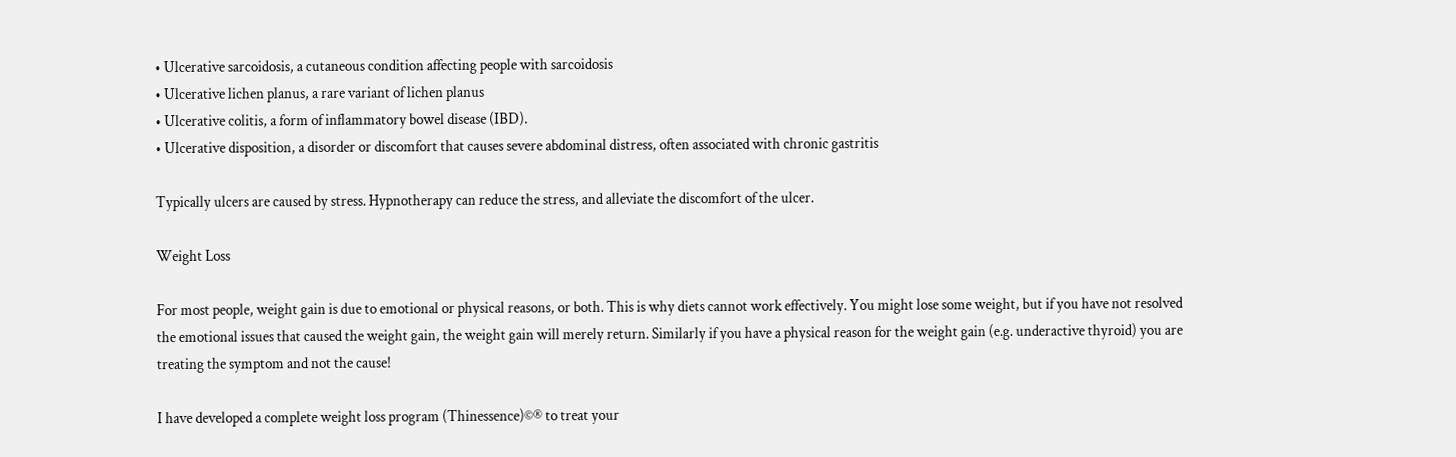• Ulcerative sarcoidosis, a cutaneous condition affecting people with sarcoidosis
• Ulcerative lichen planus, a rare variant of lichen planus
• Ulcerative colitis, a form of inflammatory bowel disease (IBD).
• Ulcerative disposition, a disorder or discomfort that causes severe abdominal distress, often associated with chronic gastritis

Typically ulcers are caused by stress. Hypnotherapy can reduce the stress, and alleviate the discomfort of the ulcer.

Weight Loss

For most people, weight gain is due to emotional or physical reasons, or both. This is why diets cannot work effectively. You might lose some weight, but if you have not resolved the emotional issues that caused the weight gain, the weight gain will merely return. Similarly if you have a physical reason for the weight gain (e.g. underactive thyroid) you are treating the symptom and not the cause!

I have developed a complete weight loss program (Thinessence)©® to treat your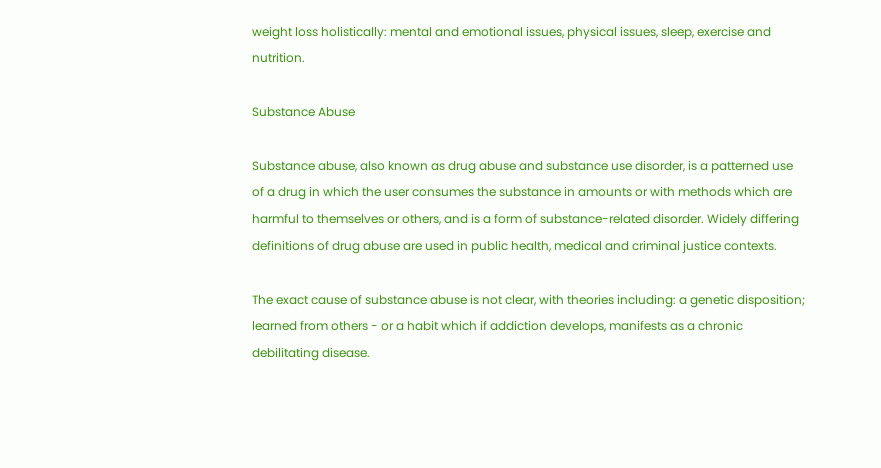weight loss holistically: mental and emotional issues, physical issues, sleep, exercise and nutrition.

Substance Abuse

Substance abuse, also known as drug abuse and substance use disorder, is a patterned use of a drug in which the user consumes the substance in amounts or with methods which are harmful to themselves or others, and is a form of substance-related disorder. Widely differing definitions of drug abuse are used in public health, medical and criminal justice contexts.

The exact cause of substance abuse is not clear, with theories including: a genetic disposition; learned from others - or a habit which if addiction develops, manifests as a chronic debilitating disease.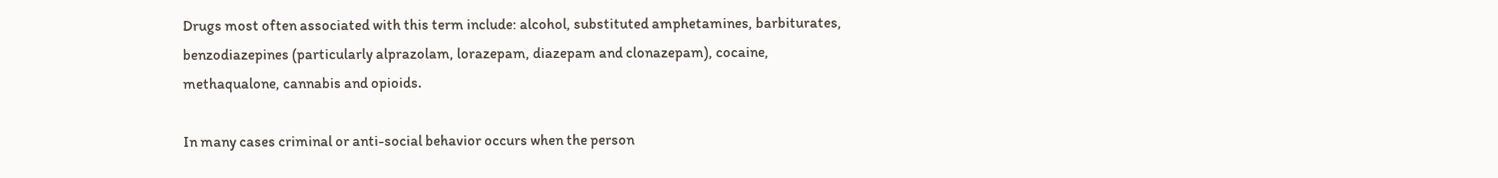Drugs most often associated with this term include: alcohol, substituted amphetamines, barbiturates, benzodiazepines (particularly alprazolam, lorazepam, diazepam and clonazepam), cocaine, methaqualone, cannabis and opioids.

In many cases criminal or anti-social behavior occurs when the person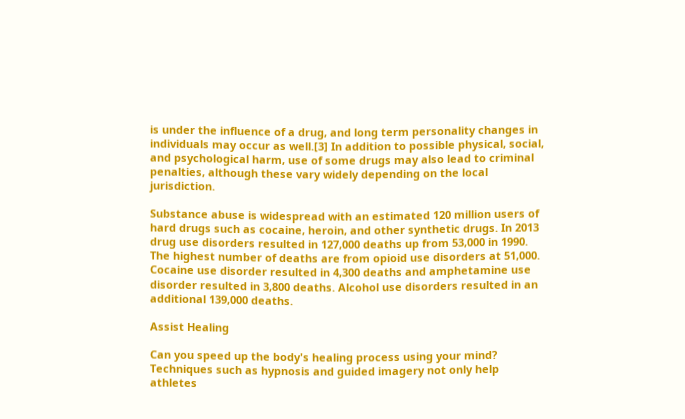is under the influence of a drug, and long term personality changes in individuals may occur as well.[3] In addition to possible physical, social, and psychological harm, use of some drugs may also lead to criminal penalties, although these vary widely depending on the local jurisdiction.

Substance abuse is widespread with an estimated 120 million users of hard drugs such as cocaine, heroin, and other synthetic drugs. In 2013 drug use disorders resulted in 127,000 deaths up from 53,000 in 1990. The highest number of deaths are from opioid use disorders at 51,000. Cocaine use disorder resulted in 4,300 deaths and amphetamine use disorder resulted in 3,800 deaths. Alcohol use disorders resulted in an additional 139,000 deaths.

Assist Healing

Can you speed up the body's healing process using your mind? Techniques such as hypnosis and guided imagery not only help athletes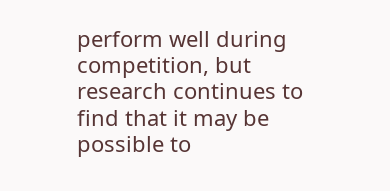perform well during competition, but research continues to find that it may be possible to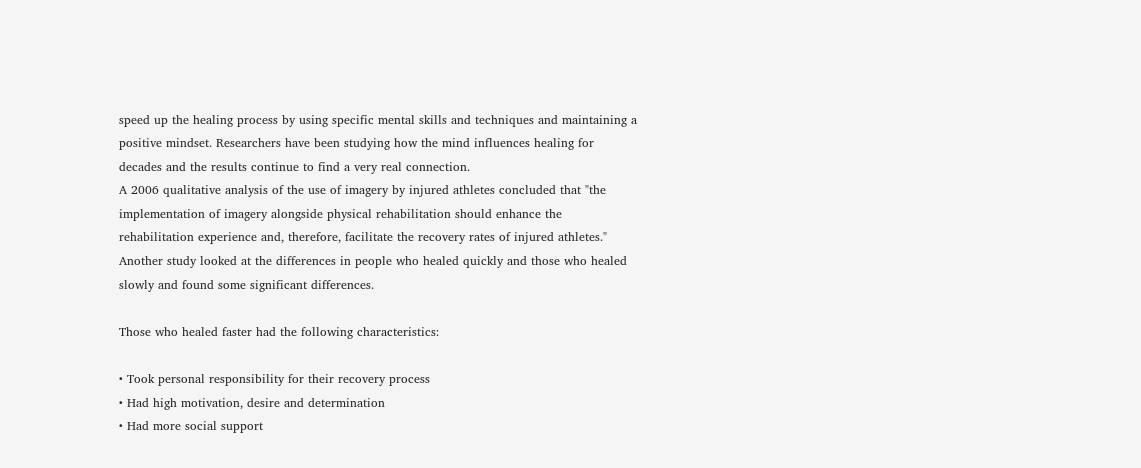speed up the healing process by using specific mental skills and techniques and maintaining a positive mindset. Researchers have been studying how the mind influences healing for decades and the results continue to find a very real connection.
A 2006 qualitative analysis of the use of imagery by injured athletes concluded that "the implementation of imagery alongside physical rehabilitation should enhance the rehabilitation experience and, therefore, facilitate the recovery rates of injured athletes." Another study looked at the differences in people who healed quickly and those who healed slowly and found some significant differences.

Those who healed faster had the following characteristics:

• Took personal responsibility for their recovery process
• Had high motivation, desire and determination
• Had more social support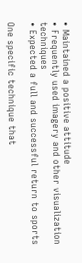• Maintained a positive attitude
• Frequently used imagery and other visualization techniques
• Expected a full and successful return to sports

One specific technique that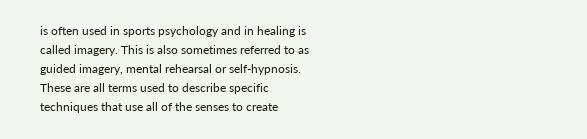is often used in sports psychology and in healing is called imagery. This is also sometimes referred to as guided imagery, mental rehearsal or self-hypnosis. These are all terms used to describe specific techniques that use all of the senses to create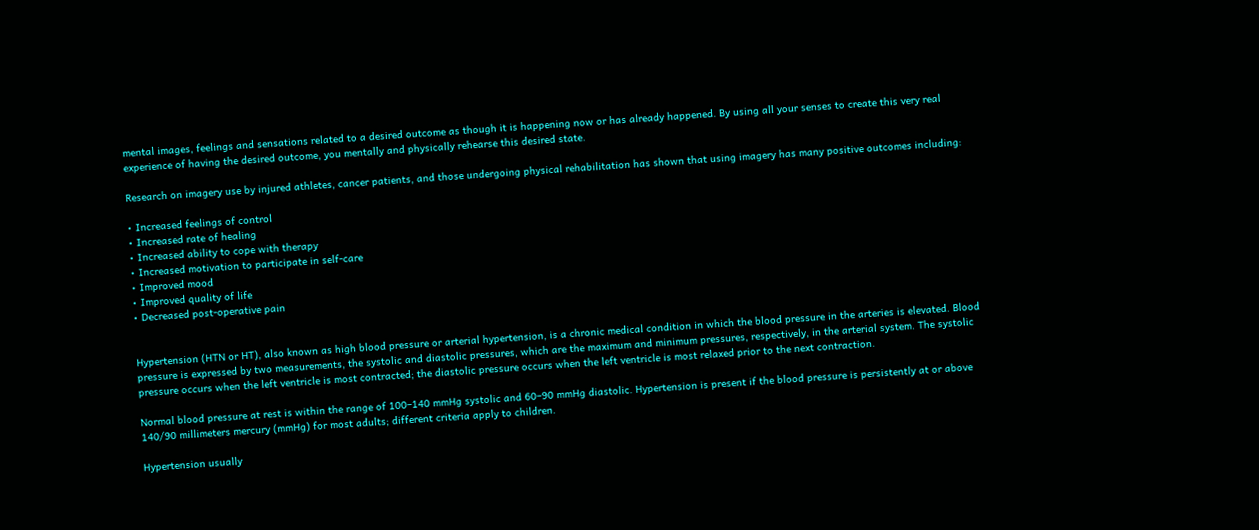mental images, feelings and sensations related to a desired outcome as though it is happening now or has already happened. By using all your senses to create this very real experience of having the desired outcome, you mentally and physically rehearse this desired state.

Research on imagery use by injured athletes, cancer patients, and those undergoing physical rehabilitation has shown that using imagery has many positive outcomes including:

• Increased feelings of control
• Increased rate of healing
• Increased ability to cope with therapy
• Increased motivation to participate in self-care
• Improved mood
• Improved quality of life
• Decreased post-operative pain


Hypertension (HTN or HT), also known as high blood pressure or arterial hypertension, is a chronic medical condition in which the blood pressure in the arteries is elevated. Blood pressure is expressed by two measurements, the systolic and diastolic pressures, which are the maximum and minimum pressures, respectively, in the arterial system. The systolic pressure occurs when the left ventricle is most contracted; the diastolic pressure occurs when the left ventricle is most relaxed prior to the next contraction.

Normal blood pressure at rest is within the range of 100–140 mmHg systolic and 60–90 mmHg diastolic. Hypertension is present if the blood pressure is persistently at or above 140/90 millimeters mercury (mmHg) for most adults; different criteria apply to children.

Hypertension usually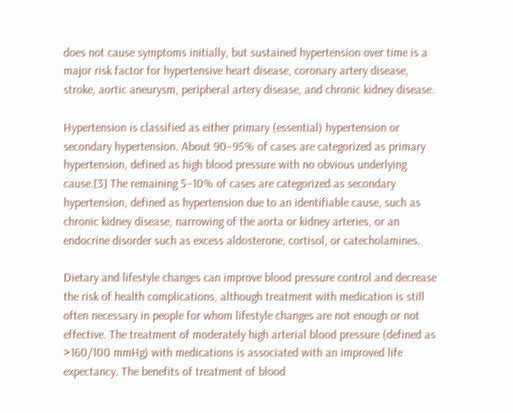does not cause symptoms initially, but sustained hypertension over time is a major risk factor for hypertensive heart disease, coronary artery disease, stroke, aortic aneurysm, peripheral artery disease, and chronic kidney disease.

Hypertension is classified as either primary (essential) hypertension or secondary hypertension. About 90–95% of cases are categorized as primary hypertension, defined as high blood pressure with no obvious underlying cause.[3] The remaining 5–10% of cases are categorized as secondary hypertension, defined as hypertension due to an identifiable cause, such as chronic kidney disease, narrowing of the aorta or kidney arteries, or an endocrine disorder such as excess aldosterone, cortisol, or catecholamines.

Dietary and lifestyle changes can improve blood pressure control and decrease the risk of health complications, although treatment with medication is still often necessary in people for whom lifestyle changes are not enough or not effective. The treatment of moderately high arterial blood pressure (defined as >160/100 mmHg) with medications is associated with an improved life expectancy. The benefits of treatment of blood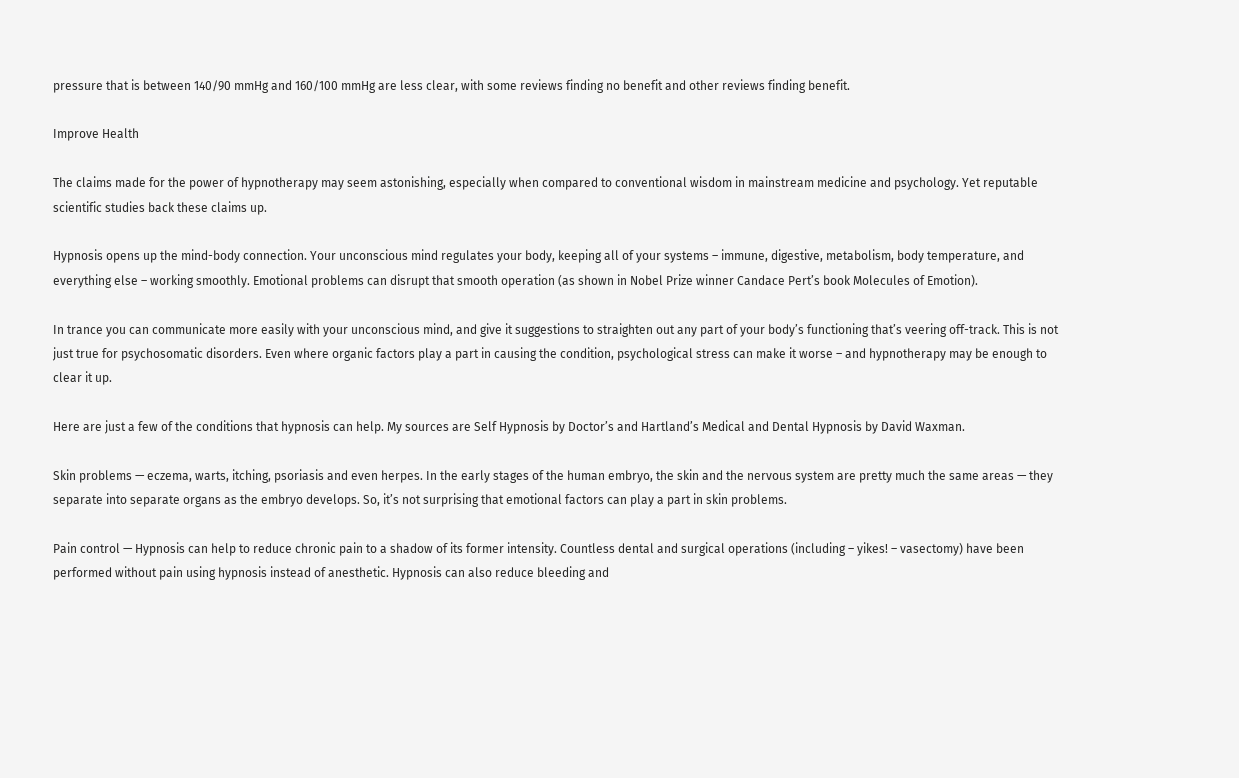pressure that is between 140/90 mmHg and 160/100 mmHg are less clear, with some reviews finding no benefit and other reviews finding benefit.

Improve Health

The claims made for the power of hypnotherapy may seem astonishing, especially when compared to conventional wisdom in mainstream medicine and psychology. Yet reputable scientific studies back these claims up.

Hypnosis opens up the mind-body connection. Your unconscious mind regulates your body, keeping all of your systems – immune, digestive, metabolism, body temperature, and everything else – working smoothly. Emotional problems can disrupt that smooth operation (as shown in Nobel Prize winner Candace Pert’s book Molecules of Emotion).

In trance you can communicate more easily with your unconscious mind, and give it suggestions to straighten out any part of your body’s functioning that’s veering off-track. This is not just true for psychosomatic disorders. Even where organic factors play a part in causing the condition, psychological stress can make it worse – and hypnotherapy may be enough to clear it up.

Here are just a few of the conditions that hypnosis can help. My sources are Self Hypnosis by Doctor’s and Hartland’s Medical and Dental Hypnosis by David Waxman.

Skin problems — eczema, warts, itching, psoriasis and even herpes. In the early stages of the human embryo, the skin and the nervous system are pretty much the same areas — they separate into separate organs as the embryo develops. So, it’s not surprising that emotional factors can play a part in skin problems.

Pain control — Hypnosis can help to reduce chronic pain to a shadow of its former intensity. Countless dental and surgical operations (including – yikes! – vasectomy) have been performed without pain using hypnosis instead of anesthetic. Hypnosis can also reduce bleeding and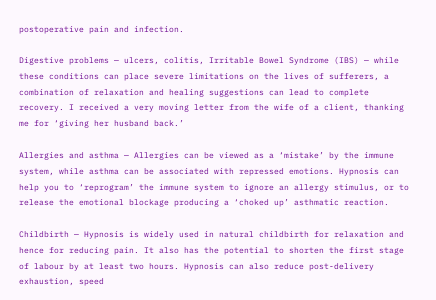postoperative pain and infection.

Digestive problems — ulcers, colitis, Irritable Bowel Syndrome (IBS) — while these conditions can place severe limitations on the lives of sufferers, a combination of relaxation and healing suggestions can lead to complete recovery. I received a very moving letter from the wife of a client, thanking me for ‘giving her husband back.’

Allergies and asthma — Allergies can be viewed as a ‘mistake’ by the immune system, while asthma can be associated with repressed emotions. Hypnosis can help you to ‘reprogram’ the immune system to ignore an allergy stimulus, or to release the emotional blockage producing a ‘choked up’ asthmatic reaction.

Childbirth — Hypnosis is widely used in natural childbirth for relaxation and hence for reducing pain. It also has the potential to shorten the first stage of labour by at least two hours. Hypnosis can also reduce post-delivery exhaustion, speed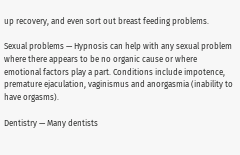up recovery, and even sort out breast feeding problems.

Sexual problems — Hypnosis can help with any sexual problem where there appears to be no organic cause or where emotional factors play a part. Conditions include impotence, premature ejaculation, vaginismus and anorgasmia (inability to have orgasms).

Dentistry — Many dentists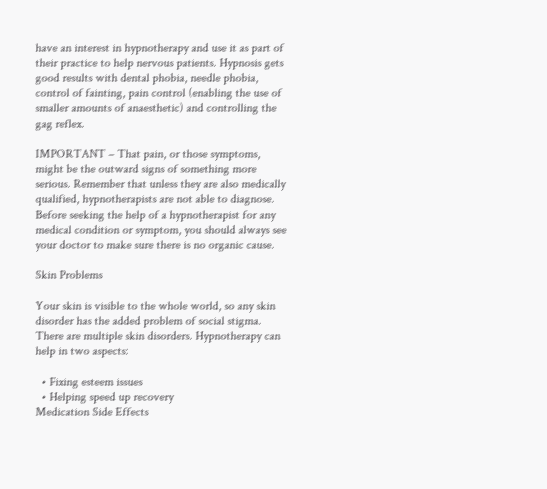have an interest in hypnotherapy and use it as part of their practice to help nervous patients. Hypnosis gets good results with dental phobia, needle phobia, control of fainting, pain control (enabling the use of smaller amounts of anaesthetic) and controlling the gag reflex.

IMPORTANT – That pain, or those symptoms, might be the outward signs of something more serious. Remember that unless they are also medically qualified, hypnotherapists are not able to diagnose. Before seeking the help of a hypnotherapist for any medical condition or symptom, you should always see your doctor to make sure there is no organic cause.

Skin Problems

Your skin is visible to the whole world, so any skin disorder has the added problem of social stigma. There are multiple skin disorders. Hypnotherapy can help in two aspects:

  • Fixing esteem issues
  • Helping speed up recovery
Medication Side Effects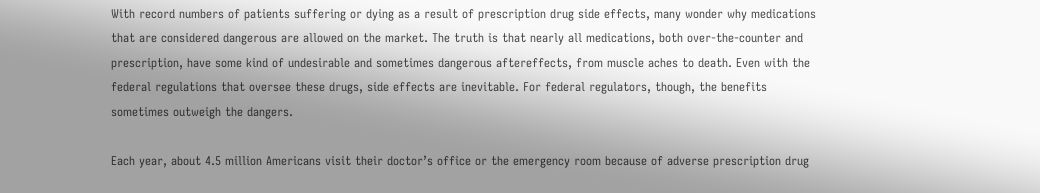With record numbers of patients suffering or dying as a result of prescription drug side effects, many wonder why medications that are considered dangerous are allowed on the market. The truth is that nearly all medications, both over-the-counter and prescription, have some kind of undesirable and sometimes dangerous aftereffects, from muscle aches to death. Even with the federal regulations that oversee these drugs, side effects are inevitable. For federal regulators, though, the benefits sometimes outweigh the dangers.

Each year, about 4.5 million Americans visit their doctor’s office or the emergency room because of adverse prescription drug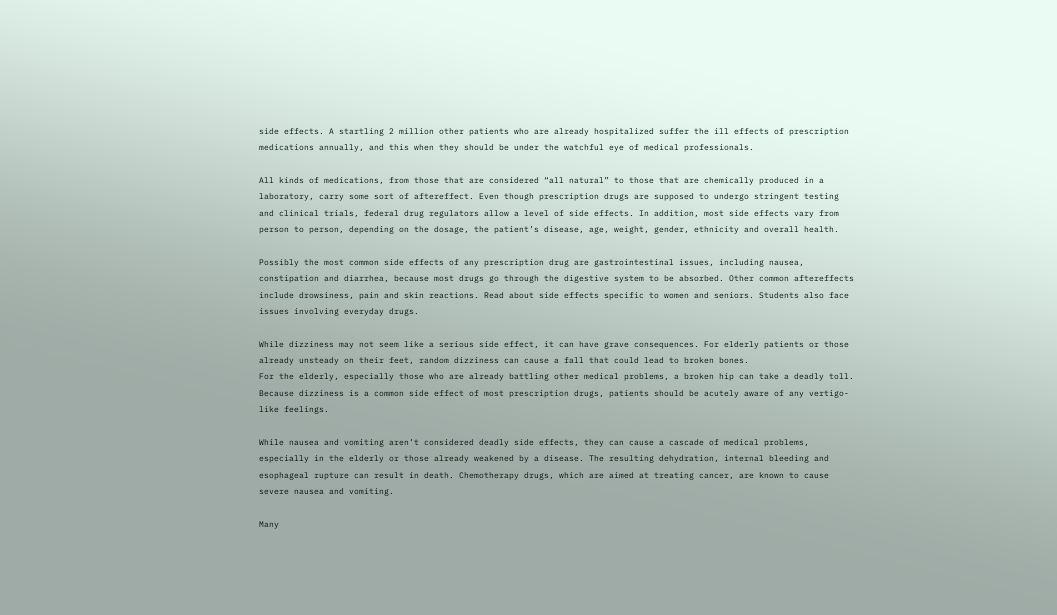side effects. A startling 2 million other patients who are already hospitalized suffer the ill effects of prescription medications annually, and this when they should be under the watchful eye of medical professionals.

All kinds of medications, from those that are considered “all natural” to those that are chemically produced in a laboratory, carry some sort of aftereffect. Even though prescription drugs are supposed to undergo stringent testing and clinical trials, federal drug regulators allow a level of side effects. In addition, most side effects vary from person to person, depending on the dosage, the patient’s disease, age, weight, gender, ethnicity and overall health.

Possibly the most common side effects of any prescription drug are gastrointestinal issues, including nausea, constipation and diarrhea, because most drugs go through the digestive system to be absorbed. Other common aftereffects include drowsiness, pain and skin reactions. Read about side effects specific to women and seniors. Students also face issues involving everyday drugs.

While dizziness may not seem like a serious side effect, it can have grave consequences. For elderly patients or those already unsteady on their feet, random dizziness can cause a fall that could lead to broken bones.
For the elderly, especially those who are already battling other medical problems, a broken hip can take a deadly toll. Because dizziness is a common side effect of most prescription drugs, patients should be acutely aware of any vertigo-like feelings.

While nausea and vomiting aren’t considered deadly side effects, they can cause a cascade of medical problems, especially in the elderly or those already weakened by a disease. The resulting dehydration, internal bleeding and esophageal rupture can result in death. Chemotherapy drugs, which are aimed at treating cancer, are known to cause severe nausea and vomiting.

Many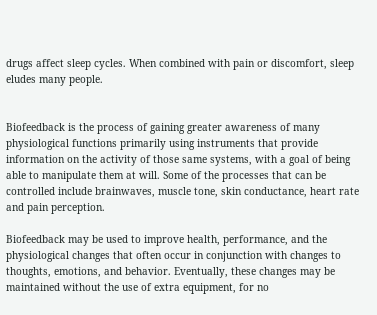drugs affect sleep cycles. When combined with pain or discomfort, sleep eludes many people.


Biofeedback is the process of gaining greater awareness of many physiological functions primarily using instruments that provide information on the activity of those same systems, with a goal of being able to manipulate them at will. Some of the processes that can be controlled include brainwaves, muscle tone, skin conductance, heart rate and pain perception.

Biofeedback may be used to improve health, performance, and the physiological changes that often occur in conjunction with changes to thoughts, emotions, and behavior. Eventually, these changes may be maintained without the use of extra equipment, for no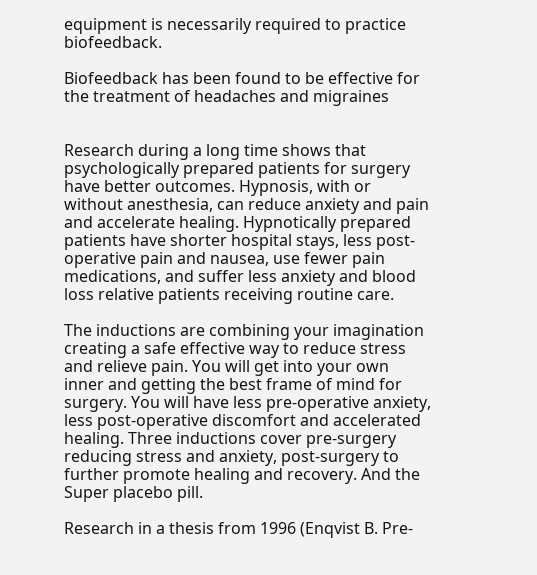equipment is necessarily required to practice biofeedback.

Biofeedback has been found to be effective for the treatment of headaches and migraines


Research during a long time shows that psychologically prepared patients for surgery have better outcomes. Hypnosis, with or without anesthesia, can reduce anxiety and pain and accelerate healing. Hypnotically prepared patients have shorter hospital stays, less post-operative pain and nausea, use fewer pain medications, and suffer less anxiety and blood loss relative patients receiving routine care.

The inductions are combining your imagination creating a safe effective way to reduce stress and relieve pain. You will get into your own inner and getting the best frame of mind for surgery. You will have less pre-operative anxiety, less post-operative discomfort and accelerated healing. Three inductions cover pre-surgery reducing stress and anxiety, post-surgery to further promote healing and recovery. And the Super placebo pill.

Research in a thesis from 1996 (Enqvist B. Pre-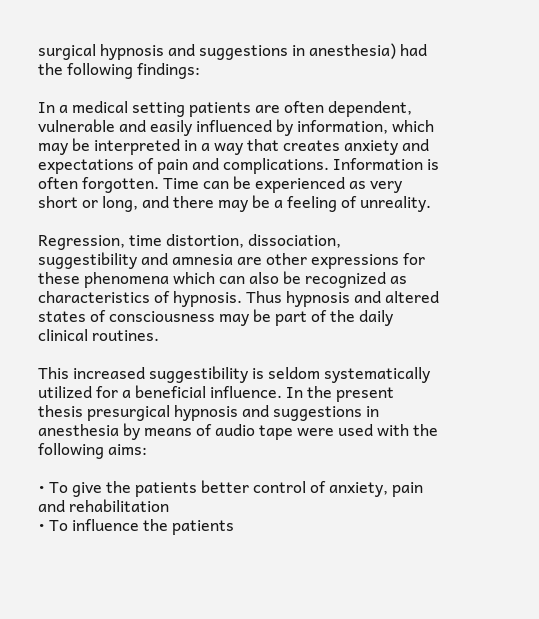surgical hypnosis and suggestions in anesthesia) had the following findings:

In a medical setting patients are often dependent, vulnerable and easily influenced by information, which may be interpreted in a way that creates anxiety and expectations of pain and complications. Information is often forgotten. Time can be experienced as very short or long, and there may be a feeling of unreality.

Regression, time distortion, dissociation, suggestibility and amnesia are other expressions for these phenomena which can also be recognized as characteristics of hypnosis. Thus hypnosis and altered states of consciousness may be part of the daily clinical routines.

This increased suggestibility is seldom systematically utilized for a beneficial influence. In the present thesis presurgical hypnosis and suggestions in anesthesia by means of audio tape were used with the following aims:

• To give the patients better control of anxiety, pain and rehabilitation
• To influence the patients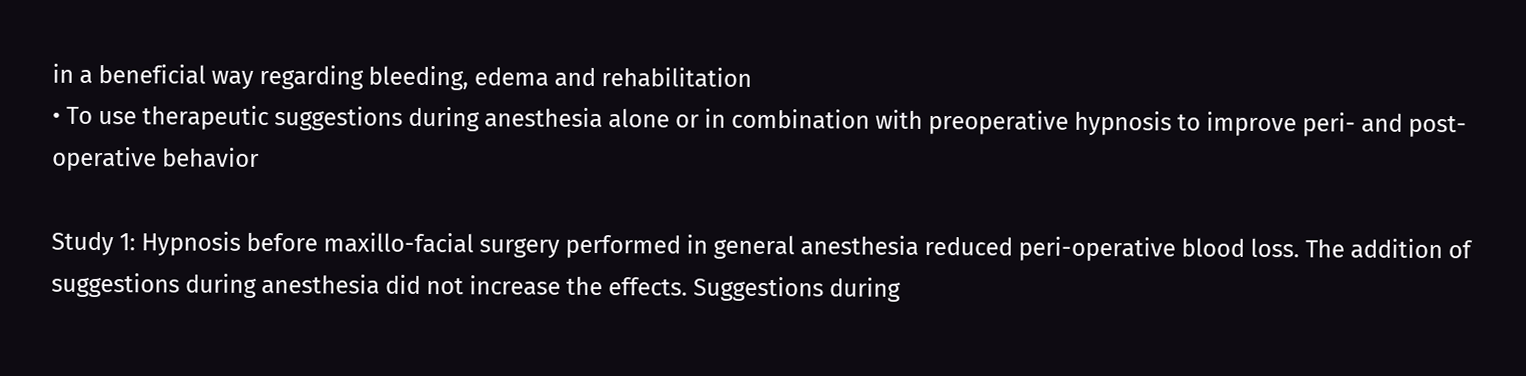in a beneficial way regarding bleeding, edema and rehabilitation
• To use therapeutic suggestions during anesthesia alone or in combination with preoperative hypnosis to improve peri- and post-operative behavior

Study 1: Hypnosis before maxillo-facial surgery performed in general anesthesia reduced peri-operative blood loss. The addition of suggestions during anesthesia did not increase the effects. Suggestions during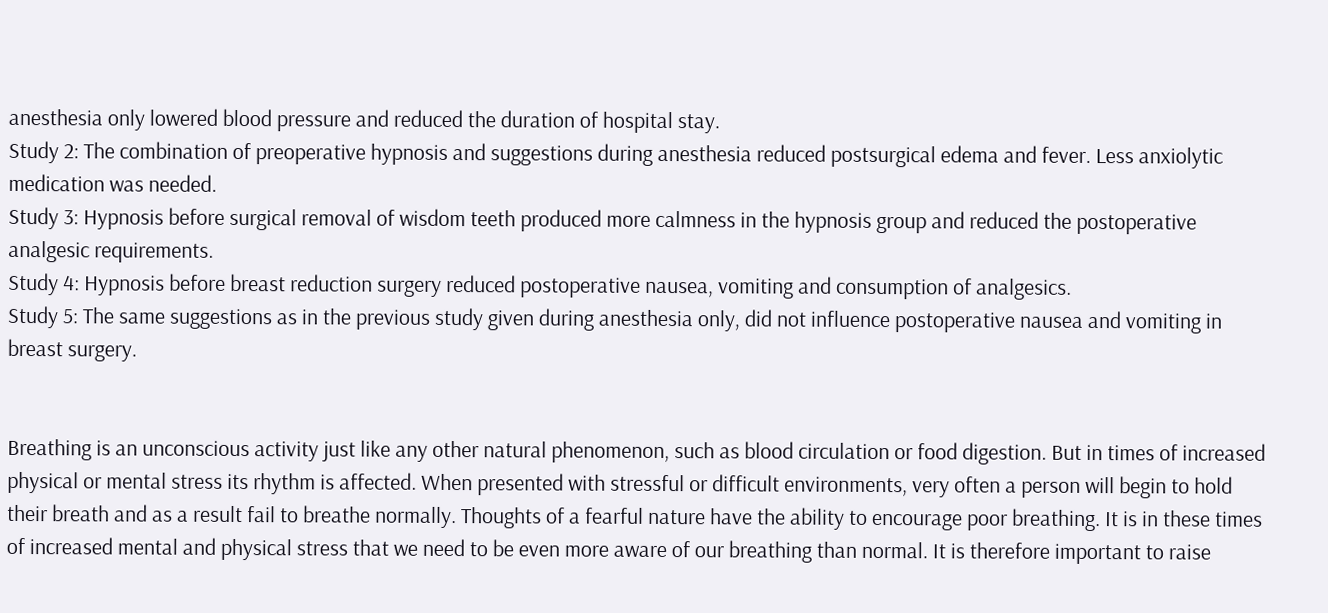anesthesia only lowered blood pressure and reduced the duration of hospital stay.
Study 2: The combination of preoperative hypnosis and suggestions during anesthesia reduced postsurgical edema and fever. Less anxiolytic medication was needed.
Study 3: Hypnosis before surgical removal of wisdom teeth produced more calmness in the hypnosis group and reduced the postoperative analgesic requirements.
Study 4: Hypnosis before breast reduction surgery reduced postoperative nausea, vomiting and consumption of analgesics.
Study 5: The same suggestions as in the previous study given during anesthesia only, did not influence postoperative nausea and vomiting in breast surgery.


Breathing is an unconscious activity just like any other natural phenomenon, such as blood circulation or food digestion. But in times of increased physical or mental stress its rhythm is affected. When presented with stressful or difficult environments, very often a person will begin to hold their breath and as a result fail to breathe normally. Thoughts of a fearful nature have the ability to encourage poor breathing. It is in these times of increased mental and physical stress that we need to be even more aware of our breathing than normal. It is therefore important to raise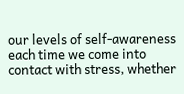our levels of self-awareness each time we come into contact with stress, whether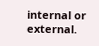internal or external.